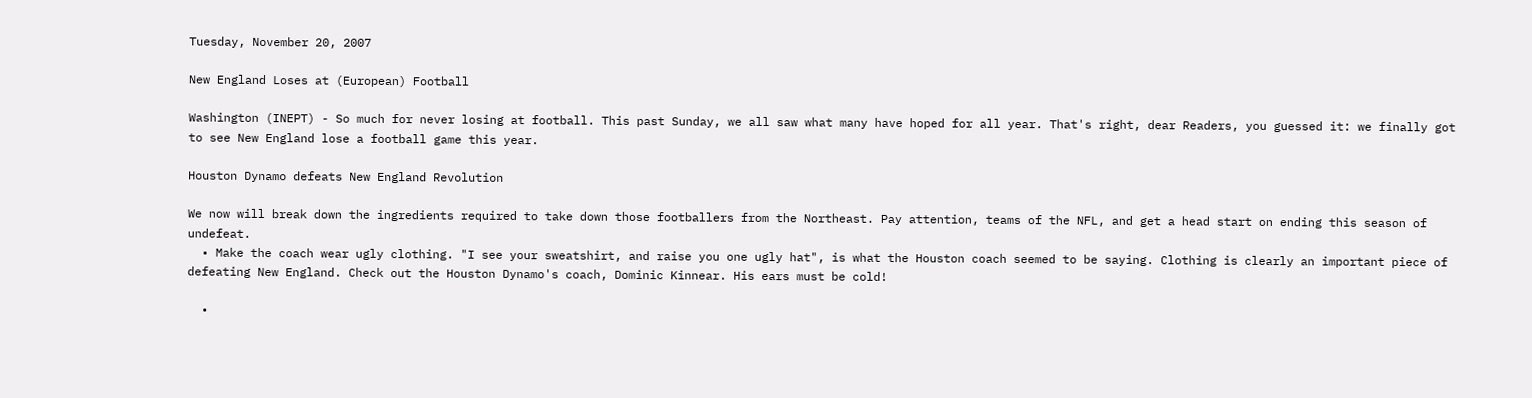Tuesday, November 20, 2007

New England Loses at (European) Football

Washington (INEPT) - So much for never losing at football. This past Sunday, we all saw what many have hoped for all year. That's right, dear Readers, you guessed it: we finally got to see New England lose a football game this year.

Houston Dynamo defeats New England Revolution

We now will break down the ingredients required to take down those footballers from the Northeast. Pay attention, teams of the NFL, and get a head start on ending this season of undefeat.
  • Make the coach wear ugly clothing. "I see your sweatshirt, and raise you one ugly hat", is what the Houston coach seemed to be saying. Clothing is clearly an important piece of defeating New England. Check out the Houston Dynamo's coach, Dominic Kinnear. His ears must be cold!

  •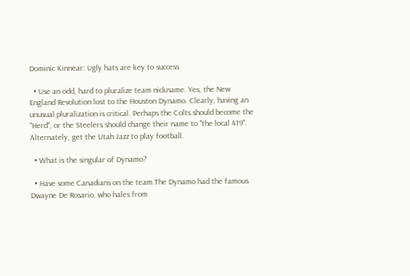Dominic Kinnear: Ugly hats are key to success

  • Use an odd, hard to pluralize team nickname. Yes, the New England Revolution lost to the Houston Dynamo. Clearly, having an unusual pluralization is critical. Perhaps the Colts should become the "Herd", or the Steelers should change their name to "the local 419". Alternately, get the Utah Jazz to play football.

  • What is the singular of Dynamo?

  • Have some Canadians on the team.The Dynamo had the famous Dwayne De Rosario, who hales from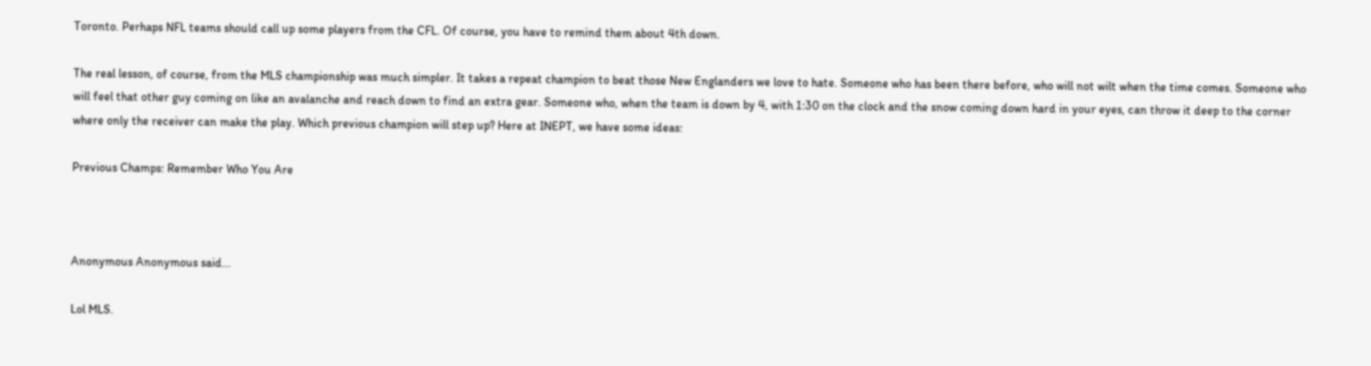Toronto. Perhaps NFL teams should call up some players from the CFL. Of course, you have to remind them about 4th down.

The real lesson, of course, from the MLS championship was much simpler. It takes a repeat champion to beat those New Englanders we love to hate. Someone who has been there before, who will not wilt when the time comes. Someone who will feel that other guy coming on like an avalanche and reach down to find an extra gear. Someone who, when the team is down by 4, with 1:30 on the clock and the snow coming down hard in your eyes, can throw it deep to the corner where only the receiver can make the play. Which previous champion will step up? Here at INEPT, we have some ideas:

Previous Champs: Remember Who You Are



Anonymous Anonymous said...

Lol MLS.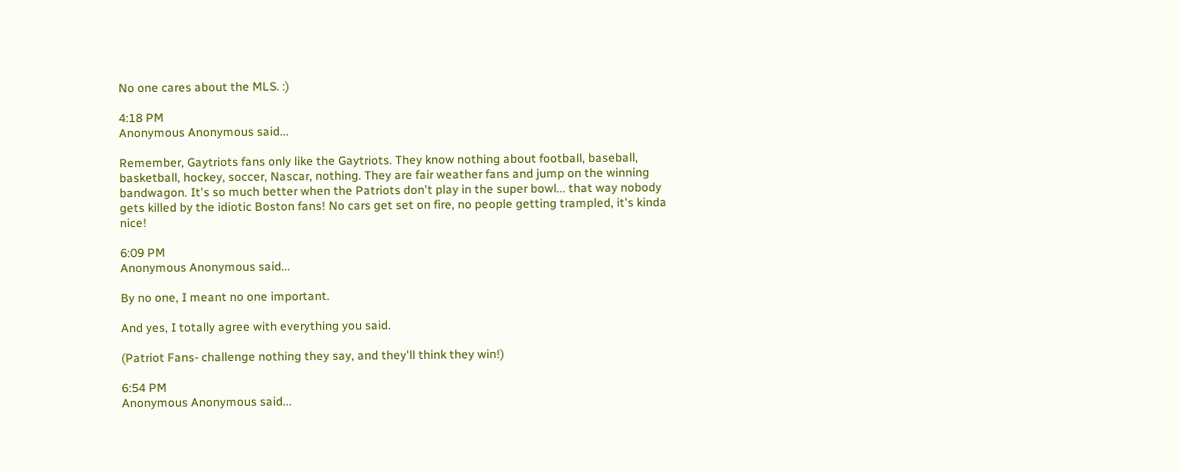No one cares about the MLS. :)

4:18 PM
Anonymous Anonymous said...

Remember, Gaytriots fans only like the Gaytriots. They know nothing about football, baseball, basketball, hockey, soccer, Nascar, nothing. They are fair weather fans and jump on the winning bandwagon. It's so much better when the Patriots don't play in the super bowl... that way nobody gets killed by the idiotic Boston fans! No cars get set on fire, no people getting trampled, it's kinda nice!

6:09 PM
Anonymous Anonymous said...

By no one, I meant no one important.

And yes, I totally agree with everything you said.

(Patriot Fans- challenge nothing they say, and they'll think they win!)

6:54 PM
Anonymous Anonymous said...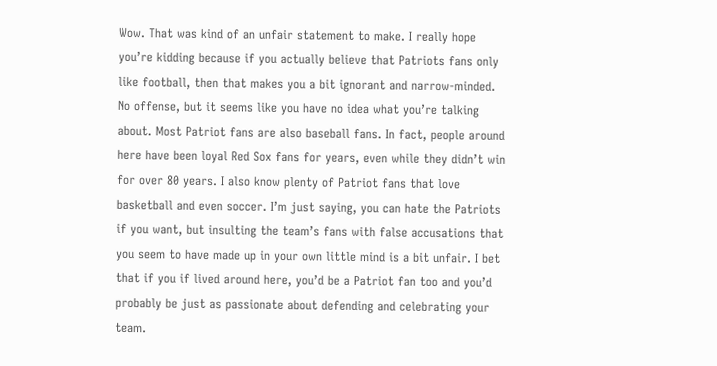Wow. That was kind of an unfair statement to make. I really hope you’re kidding because if you actually believe that Patriots fans only like football, then that makes you a bit ignorant and narrow-minded. No offense, but it seems like you have no idea what you’re talking about. Most Patriot fans are also baseball fans. In fact, people around here have been loyal Red Sox fans for years, even while they didn’t win for over 80 years. I also know plenty of Patriot fans that love basketball and even soccer. I’m just saying, you can hate the Patriots if you want, but insulting the team’s fans with false accusations that you seem to have made up in your own little mind is a bit unfair. I bet that if you if lived around here, you’d be a Patriot fan too and you’d probably be just as passionate about defending and celebrating your team.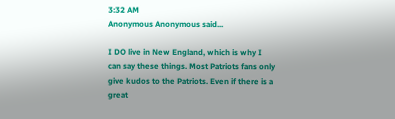3:32 AM
Anonymous Anonymous said...

I DO live in New England, which is why I can say these things. Most Patriots fans only give kudos to the Patriots. Even if there is a great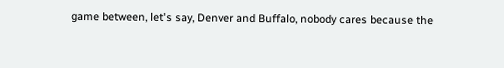game between, let's say, Denver and Buffalo, nobody cares because the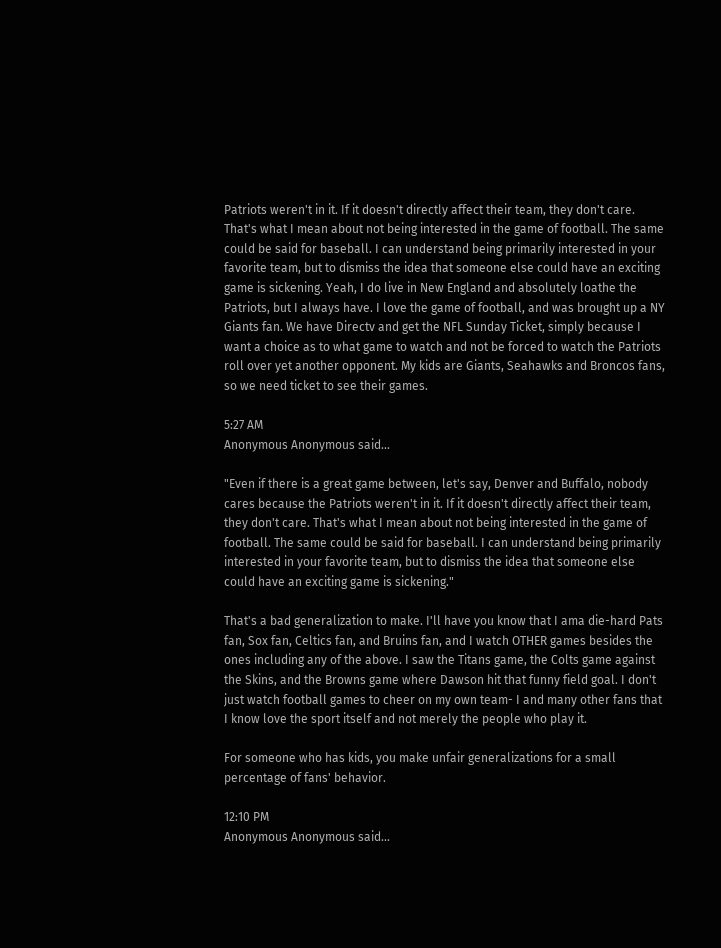Patriots weren't in it. If it doesn't directly affect their team, they don't care. That's what I mean about not being interested in the game of football. The same could be said for baseball. I can understand being primarily interested in your favorite team, but to dismiss the idea that someone else could have an exciting game is sickening. Yeah, I do live in New England and absolutely loathe the Patriots, but I always have. I love the game of football, and was brought up a NY Giants fan. We have Directv and get the NFL Sunday Ticket, simply because I want a choice as to what game to watch and not be forced to watch the Patriots roll over yet another opponent. My kids are Giants, Seahawks and Broncos fans, so we need ticket to see their games.

5:27 AM
Anonymous Anonymous said...

"Even if there is a great game between, let's say, Denver and Buffalo, nobody cares because the Patriots weren't in it. If it doesn't directly affect their team, they don't care. That's what I mean about not being interested in the game of football. The same could be said for baseball. I can understand being primarily interested in your favorite team, but to dismiss the idea that someone else could have an exciting game is sickening."

That's a bad generalization to make. I'll have you know that I ama die-hard Pats fan, Sox fan, Celtics fan, and Bruins fan, and I watch OTHER games besides the ones including any of the above. I saw the Titans game, the Colts game against the Skins, and the Browns game where Dawson hit that funny field goal. I don't just watch football games to cheer on my own team- I and many other fans that I know love the sport itself and not merely the people who play it.

For someone who has kids, you make unfair generalizations for a small percentage of fans' behavior.

12:10 PM
Anonymous Anonymous said...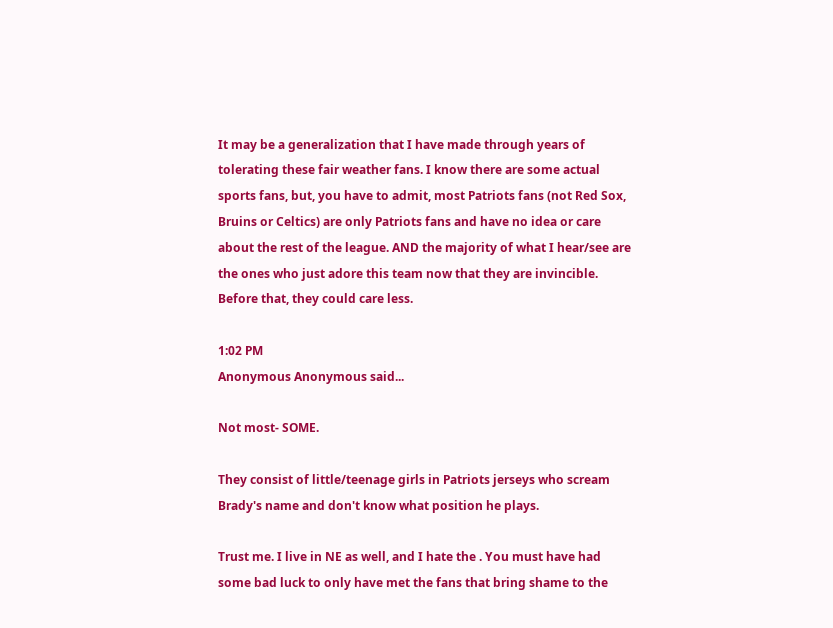It may be a generalization that I have made through years of tolerating these fair weather fans. I know there are some actual sports fans, but, you have to admit, most Patriots fans (not Red Sox, Bruins or Celtics) are only Patriots fans and have no idea or care about the rest of the league. AND the majority of what I hear/see are the ones who just adore this team now that they are invincible. Before that, they could care less.

1:02 PM
Anonymous Anonymous said...

Not most- SOME.

They consist of little/teenage girls in Patriots jerseys who scream Brady's name and don't know what position he plays.

Trust me. I live in NE as well, and I hate the . You must have had some bad luck to only have met the fans that bring shame to the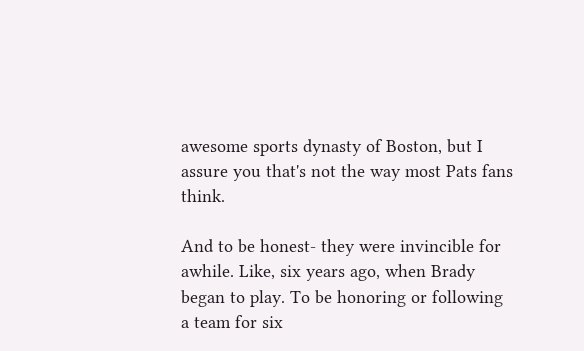awesome sports dynasty of Boston, but I assure you that's not the way most Pats fans think.

And to be honest- they were invincible for awhile. Like, six years ago, when Brady began to play. To be honoring or following a team for six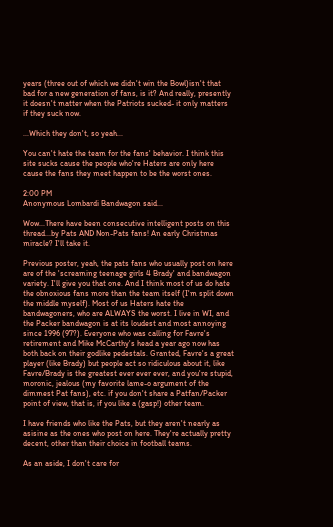years (three out of which we didn't win the Bowl)isn't that bad for a new generation of fans, is it? And really, presently it doesn't matter when the Patriots sucked- it only matters if they suck now.

...Which they don't, so yeah...

You can't hate the team for the fans' behavior. I think this site sucks cause the people who're Haters are only here cause the fans they meet happen to be the worst ones.

2:00 PM
Anonymous Lombardi Bandwagon said...

Wow...There have been consecutive intelligent posts on this thread...by Pats AND Non-Pats fans! An early Christmas miracle? I'll take it.

Previous poster, yeah, the pats fans who usually post on here are of the 'screaming teenage girls 4 Brady' and bandwagon variety. I'll give you that one. And I think most of us do hate the obnoxious fans more than the team itself (I'm split down the middle myself). Most of us Haters hate the bandwagoners, who are ALWAYS the worst. I live in WI, and the Packer bandwagon is at its loudest and most annoying since 1996 (97?). Everyone who was calling for Favre's retirement and Mike McCarthy's head a year ago now has both back on their godlike pedestals. Granted, Favre's a great player (like Brady) but people act so ridiculous about it, like Favre/Brady is the greatest ever ever ever, and you're stupid, moronic, jealous (my favorite lame-o argument of the dimmest Pat fans), etc. if you don't share a Patfan/Packer point of view, that is, if you like a (gasp!) other team.

I have friends who like the Pats, but they aren't nearly as asisine as the ones who post on here. They're actually pretty decent, other than their choice in football teams.

As an aside, I don't care for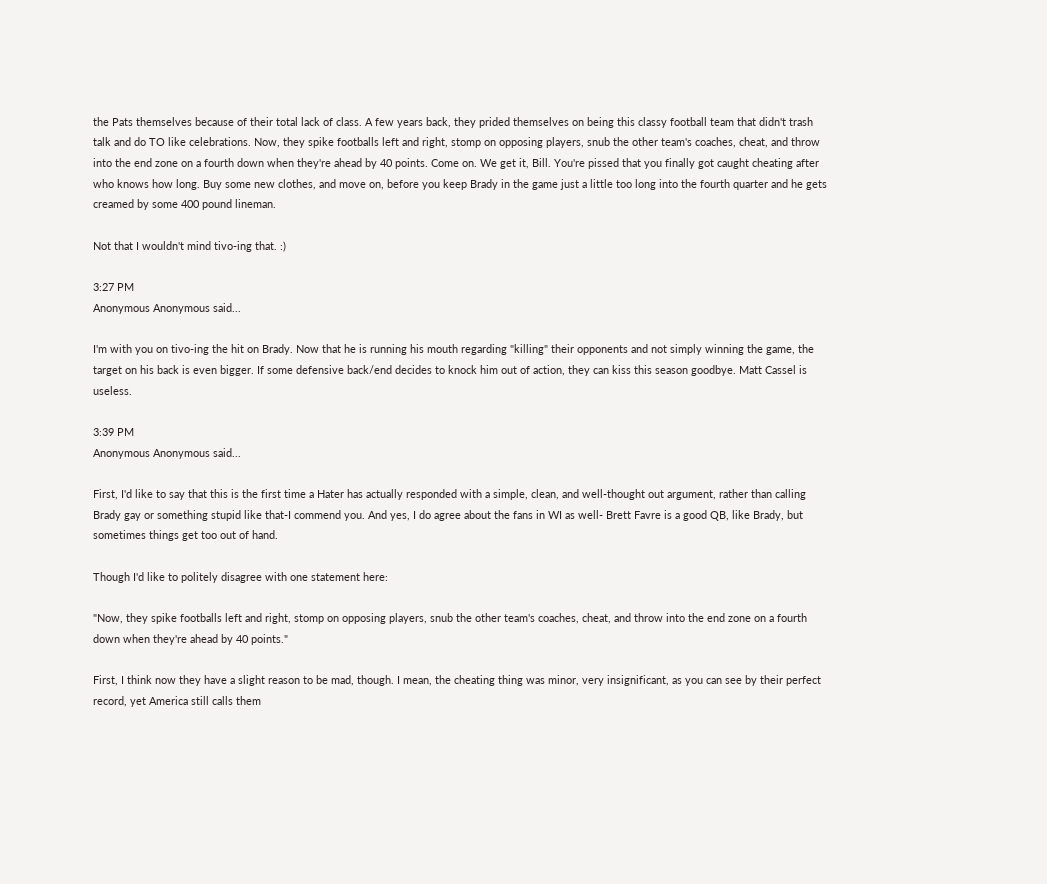the Pats themselves because of their total lack of class. A few years back, they prided themselves on being this classy football team that didn't trash talk and do TO like celebrations. Now, they spike footballs left and right, stomp on opposing players, snub the other team's coaches, cheat, and throw into the end zone on a fourth down when they're ahead by 40 points. Come on. We get it, Bill. You're pissed that you finally got caught cheating after who knows how long. Buy some new clothes, and move on, before you keep Brady in the game just a little too long into the fourth quarter and he gets creamed by some 400 pound lineman.

Not that I wouldn't mind tivo-ing that. :)

3:27 PM
Anonymous Anonymous said...

I'm with you on tivo-ing the hit on Brady. Now that he is running his mouth regarding "killing" their opponents and not simply winning the game, the target on his back is even bigger. If some defensive back/end decides to knock him out of action, they can kiss this season goodbye. Matt Cassel is useless.

3:39 PM
Anonymous Anonymous said...

First, I'd like to say that this is the first time a Hater has actually responded with a simple, clean, and well-thought out argument, rather than calling Brady gay or something stupid like that-I commend you. And yes, I do agree about the fans in WI as well- Brett Favre is a good QB, like Brady, but sometimes things get too out of hand.

Though I'd like to politely disagree with one statement here:

"Now, they spike footballs left and right, stomp on opposing players, snub the other team's coaches, cheat, and throw into the end zone on a fourth down when they're ahead by 40 points."

First, I think now they have a slight reason to be mad, though. I mean, the cheating thing was minor, very insignificant, as you can see by their perfect record, yet America still calls them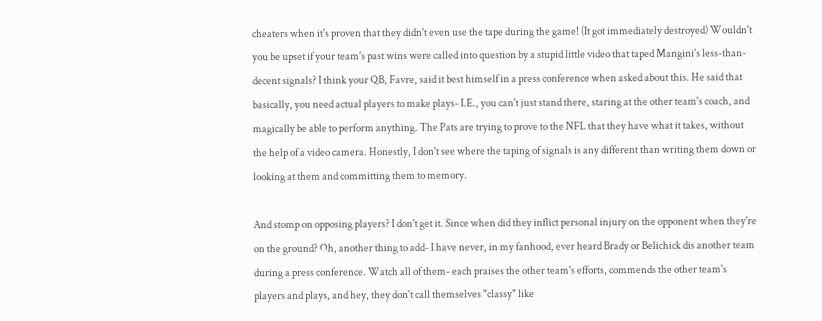cheaters when it's proven that they didn't even use the tape during the game! (It got immediately destroyed) Wouldn't you be upset if your team's past wins were called into question by a stupid little video that taped Mangini's less-than-decent signals? I think your QB, Favre, said it best himself in a press conference when asked about this. He said that basically, you need actual players to make plays- I.E., you can't just stand there, staring at the other team's coach, and magically be able to perform anything. The Pats are trying to prove to the NFL that they have what it takes, without the help of a video camera. Honestly, I don't see where the taping of signals is any different than writing them down or looking at them and committing them to memory.

And stomp on opposing players? I don't get it. Since when did they inflict personal injury on the opponent when they're on the ground? Oh, another thing to add- I have never, in my fanhood, ever heard Brady or Belichick dis another team during a press conference. Watch all of them- each praises the other team's efforts, commends the other team's players and plays, and hey, they don't call themselves "classy" like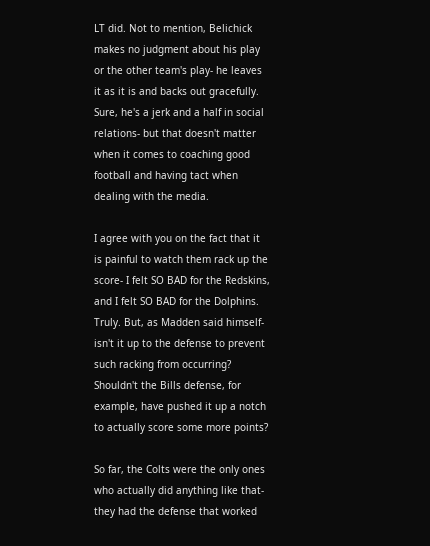LT did. Not to mention, Belichick makes no judgment about his play or the other team's play- he leaves it as it is and backs out gracefully. Sure, he's a jerk and a half in social relations- but that doesn't matter when it comes to coaching good football and having tact when dealing with the media.

I agree with you on the fact that it is painful to watch them rack up the score- I felt SO BAD for the Redskins, and I felt SO BAD for the Dolphins. Truly. But, as Madden said himself- isn't it up to the defense to prevent such racking from occurring? Shouldn't the Bills defense, for example, have pushed it up a notch to actually score some more points?

So far, the Colts were the only ones who actually did anything like that- they had the defense that worked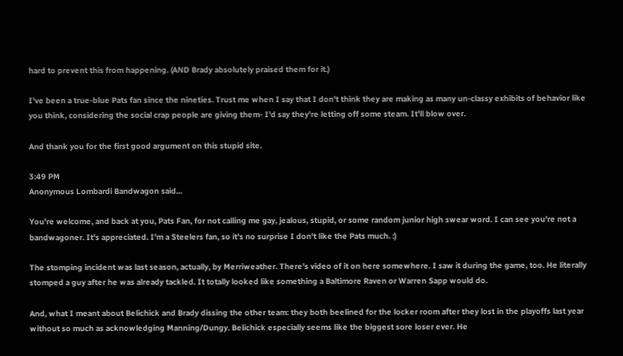hard to prevent this from happening. (AND Brady absolutely praised them for it.)

I've been a true-blue Pats fan since the nineties. Trust me when I say that I don't think they are making as many un-classy exhibits of behavior like you think, considering the social crap people are giving them- I'd say they're letting off some steam. It'll blow over.

And thank you for the first good argument on this stupid site.

3:49 PM
Anonymous Lombardi Bandwagon said...

You're welcome, and back at you, Pats Fan, for not calling me gay, jealous, stupid, or some random junior high swear word. I can see you're not a bandwagoner. It's appreciated. I'm a Steelers fan, so it's no surprise I don't like the Pats much. :)

The stomping incident was last season, actually, by Merriweather. There's video of it on here somewhere. I saw it during the game, too. He literally stomped a guy after he was already tackled. It totally looked like something a Baltimore Raven or Warren Sapp would do.

And, what I meant about Belichick and Brady dissing the other team: they both beelined for the locker room after they lost in the playoffs last year without so much as acknowledging Manning/Dungy. Belichick especially seems like the biggest sore loser ever. He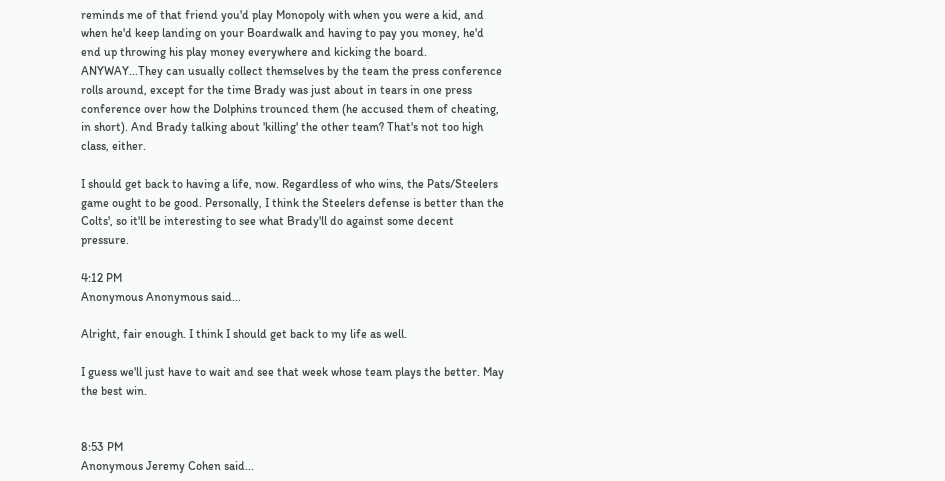reminds me of that friend you'd play Monopoly with when you were a kid, and when he'd keep landing on your Boardwalk and having to pay you money, he'd end up throwing his play money everywhere and kicking the board. ANYWAY...They can usually collect themselves by the team the press conference rolls around, except for the time Brady was just about in tears in one press conference over how the Dolphins trounced them (he accused them of cheating, in short). And Brady talking about 'killing' the other team? That's not too high class, either.

I should get back to having a life, now. Regardless of who wins, the Pats/Steelers game ought to be good. Personally, I think the Steelers defense is better than the Colts', so it'll be interesting to see what Brady'll do against some decent pressure.

4:12 PM
Anonymous Anonymous said...

Alright, fair enough. I think I should get back to my life as well.

I guess we'll just have to wait and see that week whose team plays the better. May the best win.


8:53 PM
Anonymous Jeremy Cohen said...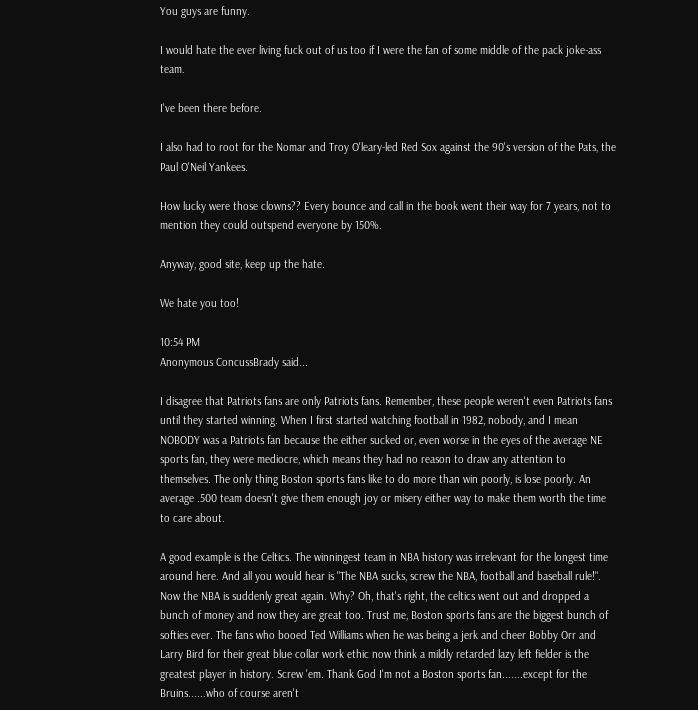You guys are funny.

I would hate the ever living fuck out of us too if I were the fan of some middle of the pack joke-ass team.

I've been there before.

I also had to root for the Nomar and Troy O'leary-led Red Sox against the 90's version of the Pats, the Paul O'Neil Yankees.

How lucky were those clowns?? Every bounce and call in the book went their way for 7 years, not to mention they could outspend everyone by 150%.

Anyway, good site, keep up the hate.

We hate you too!

10:54 PM
Anonymous ConcussBrady said...

I disagree that Patriots fans are only Patriots fans. Remember, these people weren't even Patriots fans until they started winning. When I first started watching football in 1982, nobody, and I mean NOBODY was a Patriots fan because the either sucked or, even worse in the eyes of the average NE sports fan, they were mediocre, which means they had no reason to draw any attention to themselves. The only thing Boston sports fans like to do more than win poorly, is lose poorly. An average .500 team doesn't give them enough joy or misery either way to make them worth the time to care about.

A good example is the Celtics. The winningest team in NBA history was irrelevant for the longest time around here. And all you would hear is "The NBA sucks, screw the NBA, football and baseball rule!". Now the NBA is suddenly great again. Why? Oh, that's right, the celtics went out and dropped a bunch of money and now they are great too. Trust me, Boston sports fans are the biggest bunch of softies ever. The fans who booed Ted Williams when he was being a jerk and cheer Bobby Orr and Larry Bird for their great blue collar work ethic now think a mildly retarded lazy left fielder is the greatest player in history. Screw 'em. Thank God I'm not a Boston sports fan.......except for the Bruins......who of course aren't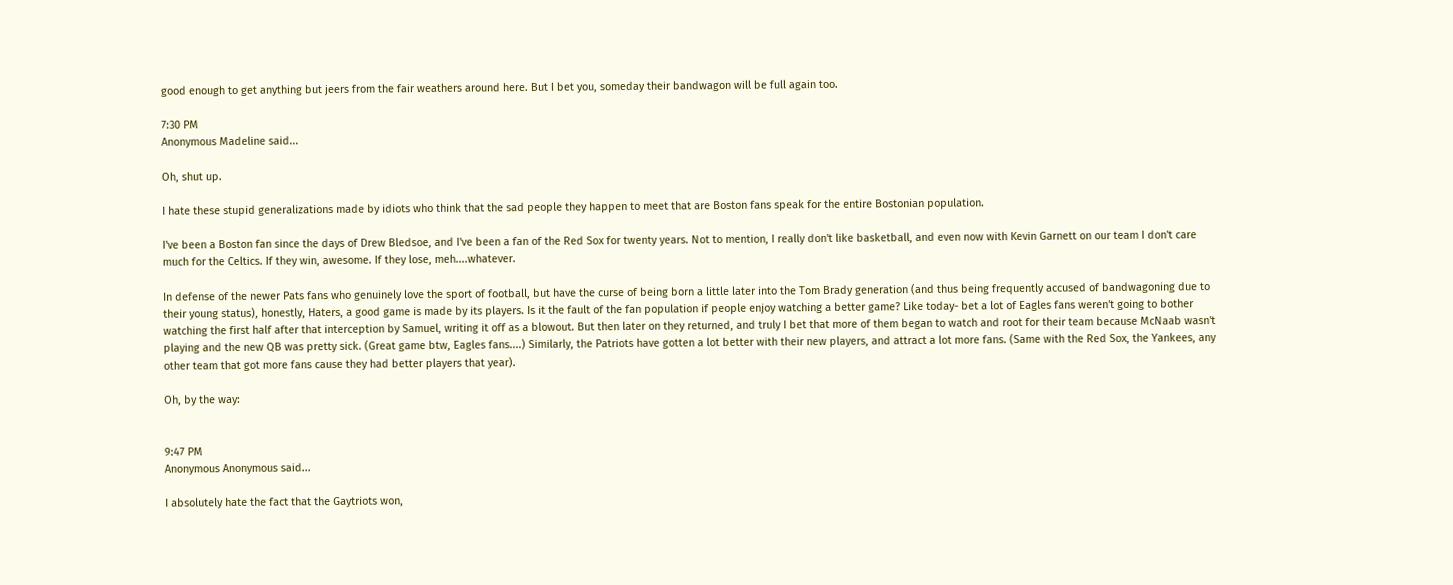good enough to get anything but jeers from the fair weathers around here. But I bet you, someday their bandwagon will be full again too.

7:30 PM
Anonymous Madeline said...

Oh, shut up.

I hate these stupid generalizations made by idiots who think that the sad people they happen to meet that are Boston fans speak for the entire Bostonian population.

I've been a Boston fan since the days of Drew Bledsoe, and I've been a fan of the Red Sox for twenty years. Not to mention, I really don't like basketball, and even now with Kevin Garnett on our team I don't care much for the Celtics. If they win, awesome. If they lose, meh....whatever.

In defense of the newer Pats fans who genuinely love the sport of football, but have the curse of being born a little later into the Tom Brady generation (and thus being frequently accused of bandwagoning due to their young status), honestly, Haters, a good game is made by its players. Is it the fault of the fan population if people enjoy watching a better game? Like today- bet a lot of Eagles fans weren't going to bother watching the first half after that interception by Samuel, writing it off as a blowout. But then later on they returned, and truly I bet that more of them began to watch and root for their team because McNaab wasn't playing and the new QB was pretty sick. (Great game btw, Eagles fans....) Similarly, the Patriots have gotten a lot better with their new players, and attract a lot more fans. (Same with the Red Sox, the Yankees, any other team that got more fans cause they had better players that year).

Oh, by the way:


9:47 PM
Anonymous Anonymous said...

I absolutely hate the fact that the Gaytriots won,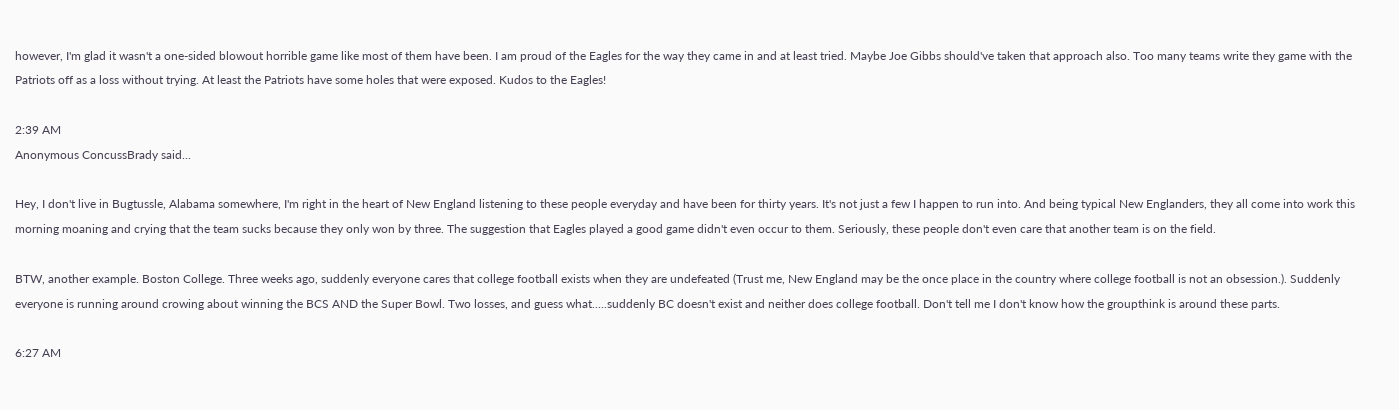however, I'm glad it wasn't a one-sided blowout horrible game like most of them have been. I am proud of the Eagles for the way they came in and at least tried. Maybe Joe Gibbs should've taken that approach also. Too many teams write they game with the Patriots off as a loss without trying. At least the Patriots have some holes that were exposed. Kudos to the Eagles!

2:39 AM
Anonymous ConcussBrady said...

Hey, I don't live in Bugtussle, Alabama somewhere, I'm right in the heart of New England listening to these people everyday and have been for thirty years. It's not just a few I happen to run into. And being typical New Englanders, they all come into work this morning moaning and crying that the team sucks because they only won by three. The suggestion that Eagles played a good game didn't even occur to them. Seriously, these people don't even care that another team is on the field.

BTW, another example. Boston College. Three weeks ago, suddenly everyone cares that college football exists when they are undefeated (Trust me, New England may be the once place in the country where college football is not an obsession.). Suddenly everyone is running around crowing about winning the BCS AND the Super Bowl. Two losses, and guess what.....suddenly BC doesn't exist and neither does college football. Don't tell me I don't know how the groupthink is around these parts.

6:27 AM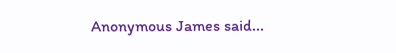Anonymous James said...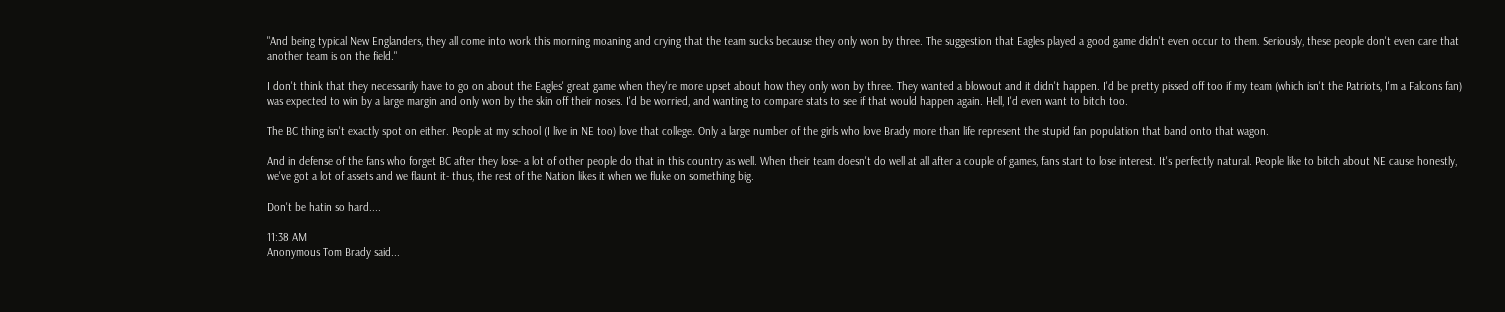"And being typical New Englanders, they all come into work this morning moaning and crying that the team sucks because they only won by three. The suggestion that Eagles played a good game didn't even occur to them. Seriously, these people don't even care that another team is on the field."

I don't think that they necessarily have to go on about the Eagles' great game when they're more upset about how they only won by three. They wanted a blowout and it didn't happen. I'd be pretty pissed off too if my team (which isn't the Patriots, I'm a Falcons fan) was expected to win by a large margin and only won by the skin off their noses. I'd be worried, and wanting to compare stats to see if that would happen again. Hell, I'd even want to bitch too.

The BC thing isn't exactly spot on either. People at my school (I live in NE too) love that college. Only a large number of the girls who love Brady more than life represent the stupid fan population that band onto that wagon.

And in defense of the fans who forget BC after they lose- a lot of other people do that in this country as well. When their team doesn't do well at all after a couple of games, fans start to lose interest. It's perfectly natural. People like to bitch about NE cause honestly, we've got a lot of assets and we flaunt it- thus, the rest of the Nation likes it when we fluke on something big.

Don't be hatin so hard....

11:38 AM
Anonymous Tom Brady said...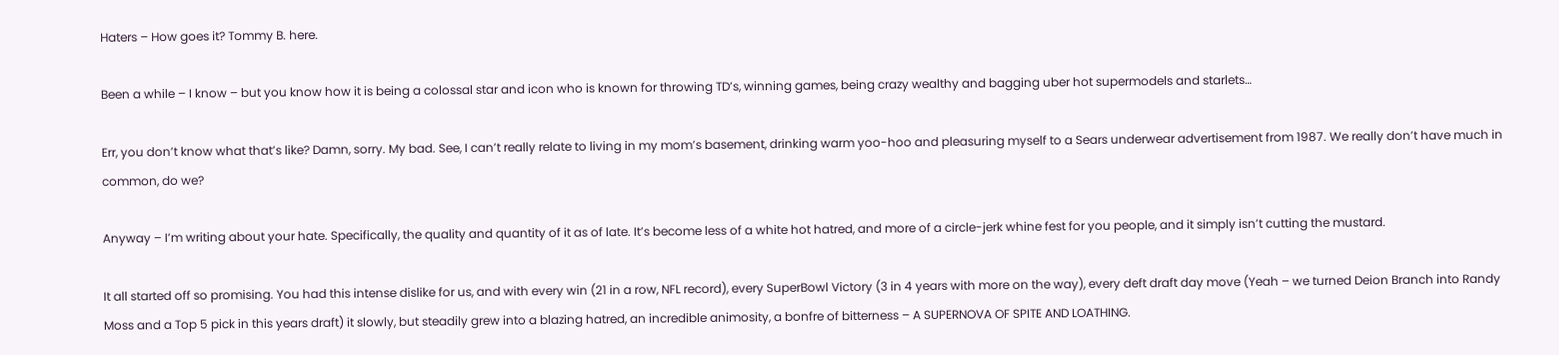Haters – How goes it? Tommy B. here.

Been a while – I know – but you know how it is being a colossal star and icon who is known for throwing TD’s, winning games, being crazy wealthy and bagging uber hot supermodels and starlets…

Err, you don’t know what that’s like? Damn, sorry. My bad. See, I can’t really relate to living in my mom’s basement, drinking warm yoo-hoo and pleasuring myself to a Sears underwear advertisement from 1987. We really don’t have much in common, do we?

Anyway – I’m writing about your hate. Specifically, the quality and quantity of it as of late. It’s become less of a white hot hatred, and more of a circle-jerk whine fest for you people, and it simply isn’t cutting the mustard.

It all started off so promising. You had this intense dislike for us, and with every win (21 in a row, NFL record), every SuperBowl Victory (3 in 4 years with more on the way), every deft draft day move (Yeah – we turned Deion Branch into Randy Moss and a Top 5 pick in this years draft) it slowly, but steadily grew into a blazing hatred, an incredible animosity, a bonfre of bitterness – A SUPERNOVA OF SPITE AND LOATHING.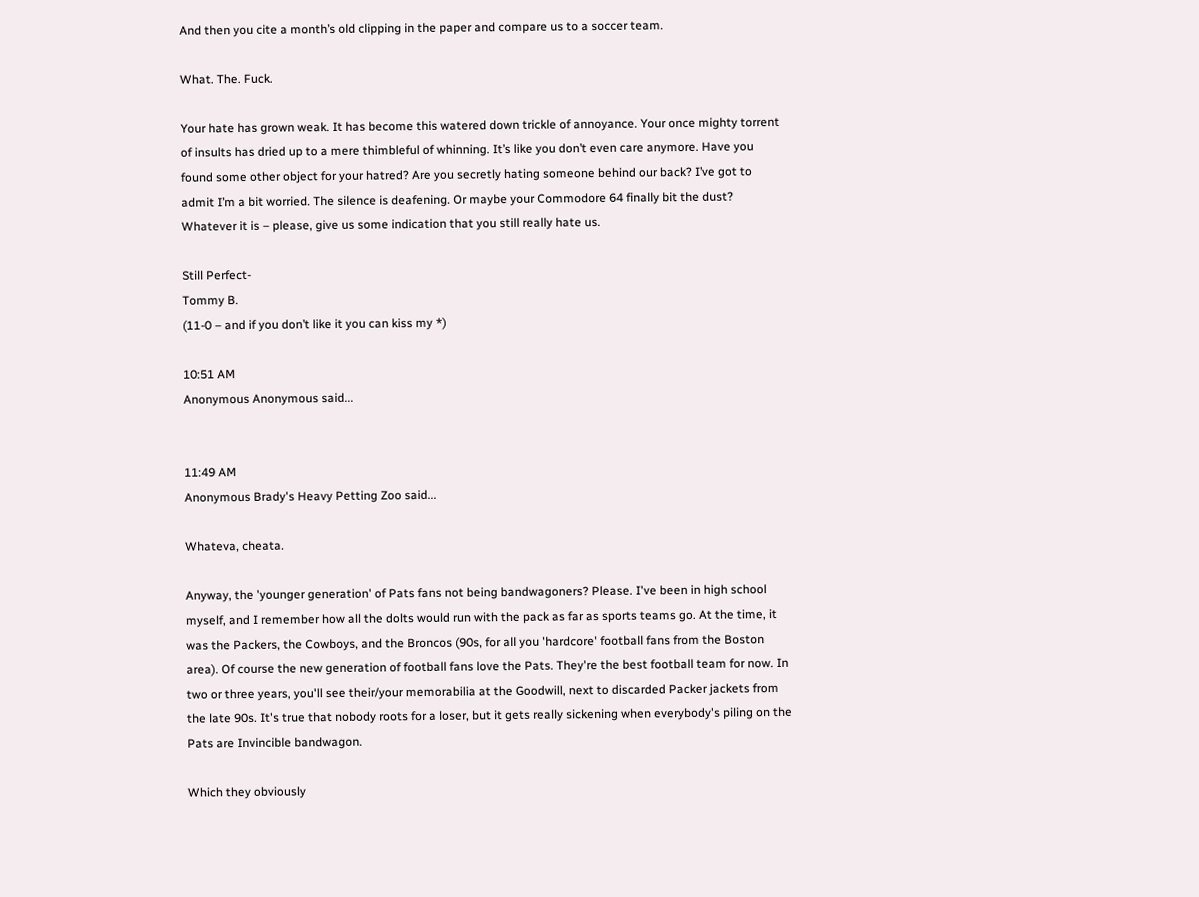And then you cite a month’s old clipping in the paper and compare us to a soccer team.

What. The. Fuck.

Your hate has grown weak. It has become this watered down trickle of annoyance. Your once mighty torrent of insults has dried up to a mere thimbleful of whinning. It’s like you don’t even care anymore. Have you found some other object for your hatred? Are you secretly hating someone behind our back? I’ve got to admit I’m a bit worried. The silence is deafening. Or maybe your Commodore 64 finally bit the dust? Whatever it is – please, give us some indication that you still really hate us.

Still Perfect-
Tommy B.
(11-0 – and if you don’t like it you can kiss my *)

10:51 AM
Anonymous Anonymous said...


11:49 AM
Anonymous Brady's Heavy Petting Zoo said...

Whateva, cheata.

Anyway, the 'younger generation' of Pats fans not being bandwagoners? Please. I've been in high school myself, and I remember how all the dolts would run with the pack as far as sports teams go. At the time, it was the Packers, the Cowboys, and the Broncos (90s, for all you 'hardcore' football fans from the Boston area). Of course the new generation of football fans love the Pats. They're the best football team for now. In two or three years, you'll see their/your memorabilia at the Goodwill, next to discarded Packer jackets from the late 90s. It's true that nobody roots for a loser, but it gets really sickening when everybody's piling on the Pats are Invincible bandwagon.

Which they obviously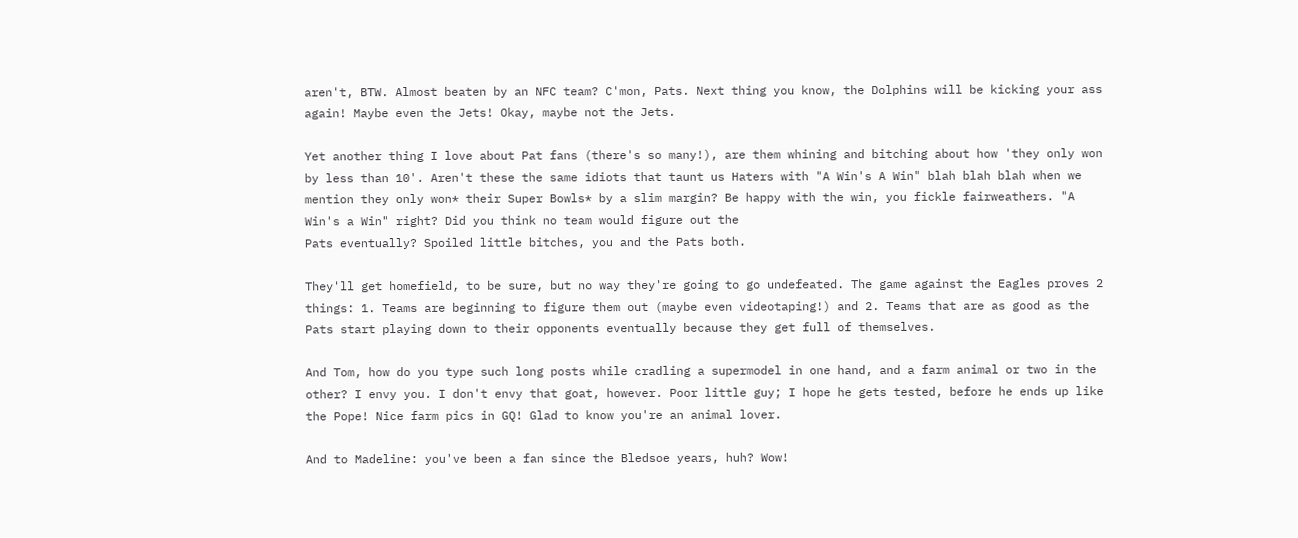aren't, BTW. Almost beaten by an NFC team? C'mon, Pats. Next thing you know, the Dolphins will be kicking your ass again! Maybe even the Jets! Okay, maybe not the Jets.

Yet another thing I love about Pat fans (there's so many!), are them whining and bitching about how 'they only won by less than 10'. Aren't these the same idiots that taunt us Haters with "A Win's A Win" blah blah blah when we mention they only won* their Super Bowls* by a slim margin? Be happy with the win, you fickle fairweathers. "A Win's a Win" right? Did you think no team would figure out the
Pats eventually? Spoiled little bitches, you and the Pats both.

They'll get homefield, to be sure, but no way they're going to go undefeated. The game against the Eagles proves 2 things: 1. Teams are beginning to figure them out (maybe even videotaping!) and 2. Teams that are as good as the Pats start playing down to their opponents eventually because they get full of themselves.

And Tom, how do you type such long posts while cradling a supermodel in one hand, and a farm animal or two in the other? I envy you. I don't envy that goat, however. Poor little guy; I hope he gets tested, before he ends up like the Pope! Nice farm pics in GQ! Glad to know you're an animal lover.

And to Madeline: you've been a fan since the Bledsoe years, huh? Wow!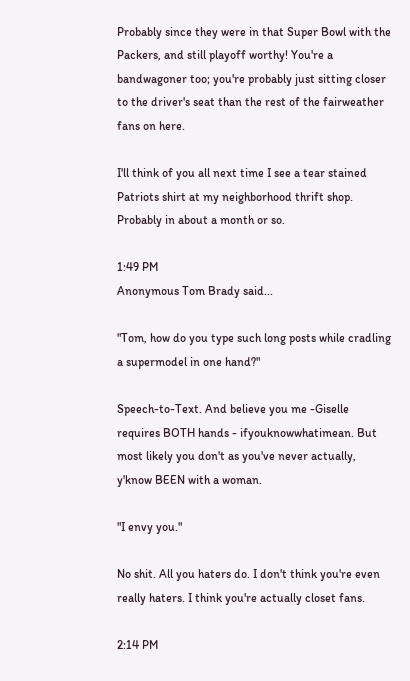Probably since they were in that Super Bowl with the Packers, and still playoff worthy! You're a bandwagoner too; you're probably just sitting closer to the driver's seat than the rest of the fairweather fans on here.

I'll think of you all next time I see a tear stained Patriots shirt at my neighborhood thrift shop. Probably in about a month or so.

1:49 PM
Anonymous Tom Brady said...

"Tom, how do you type such long posts while cradling a supermodel in one hand?"

Speech-to-Text. And believe you me -Giselle requires BOTH hands - ifyouknowwhatimean. But most likely you don't as you've never actually, y'know BEEN with a woman.

"I envy you."

No shit. All you haters do. I don't think you're even really haters. I think you're actually closet fans.

2:14 PM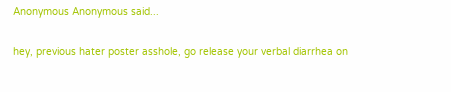Anonymous Anonymous said...

hey, previous hater poster asshole, go release your verbal diarrhea on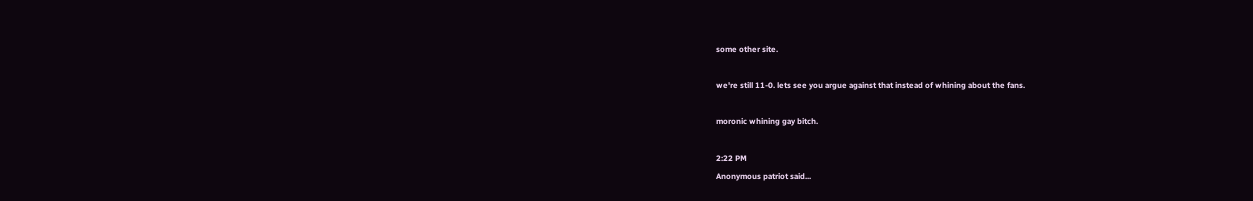some other site.

we're still 11-0. lets see you argue against that instead of whining about the fans.

moronic whining gay bitch.

2:22 PM
Anonymous patriot said...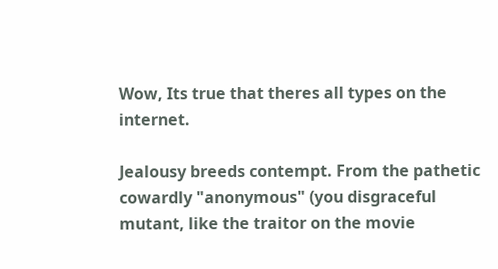Wow, Its true that theres all types on the internet.

Jealousy breeds contempt. From the pathetic cowardly "anonymous" (you disgraceful mutant, like the traitor on the movie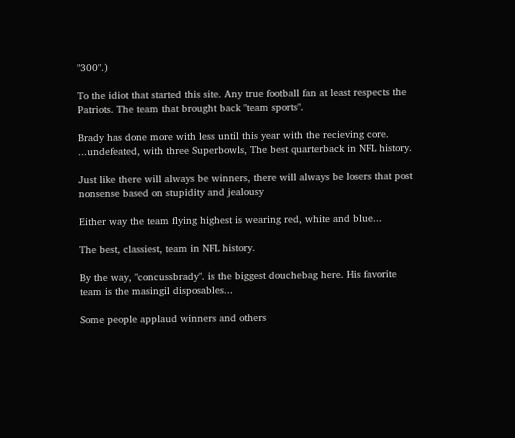"300".)

To the idiot that started this site. Any true football fan at least respects the Patriots. The team that brought back "team sports".

Brady has done more with less until this year with the recieving core. ...undefeated, with three Superbowls, The best quarterback in NFL history.

Just like there will always be winners, there will always be losers that post nonsense based on stupidity and jealousy

Either way the team flying highest is wearing red, white and blue...

The best, classiest, team in NFL history.

By the way, "concussbrady". is the biggest douchebag here. His favorite team is the masingil disposables...

Some people applaud winners and others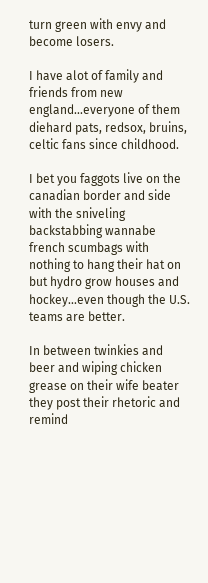turn green with envy and become losers.

I have alot of family and friends from new england...everyone of them diehard pats, redsox, bruins, celtic fans since childhood.

I bet you faggots live on the canadian border and side with the sniveling backstabbing wannabe french scumbags with nothing to hang their hat on but hydro grow houses and hockey...even though the U.S. teams are better.

In between twinkies and beer and wiping chicken grease on their wife beater they post their rhetoric and remind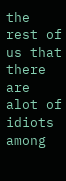the rest of us that there are alot of idiots among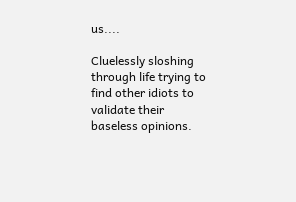us....

Cluelessly sloshing through life trying to find other idiots to validate their baseless opinions.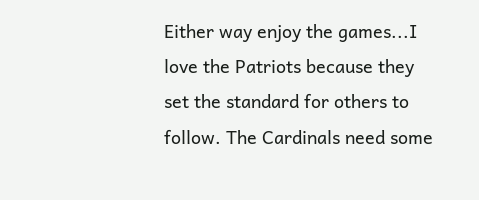Either way enjoy the games...I love the Patriots because they set the standard for others to follow. The Cardinals need some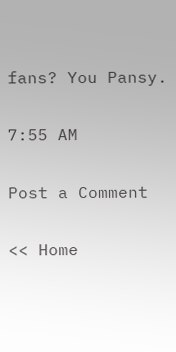fans? You Pansy.

7:55 AM

Post a Comment

<< Home